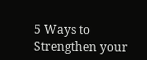5 Ways to Strengthen your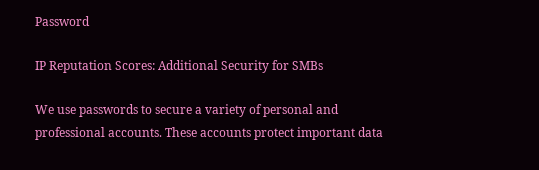Password

IP Reputation Scores: Additional Security for SMBs

We use passwords to secure a variety of personal and professional accounts. These accounts protect important data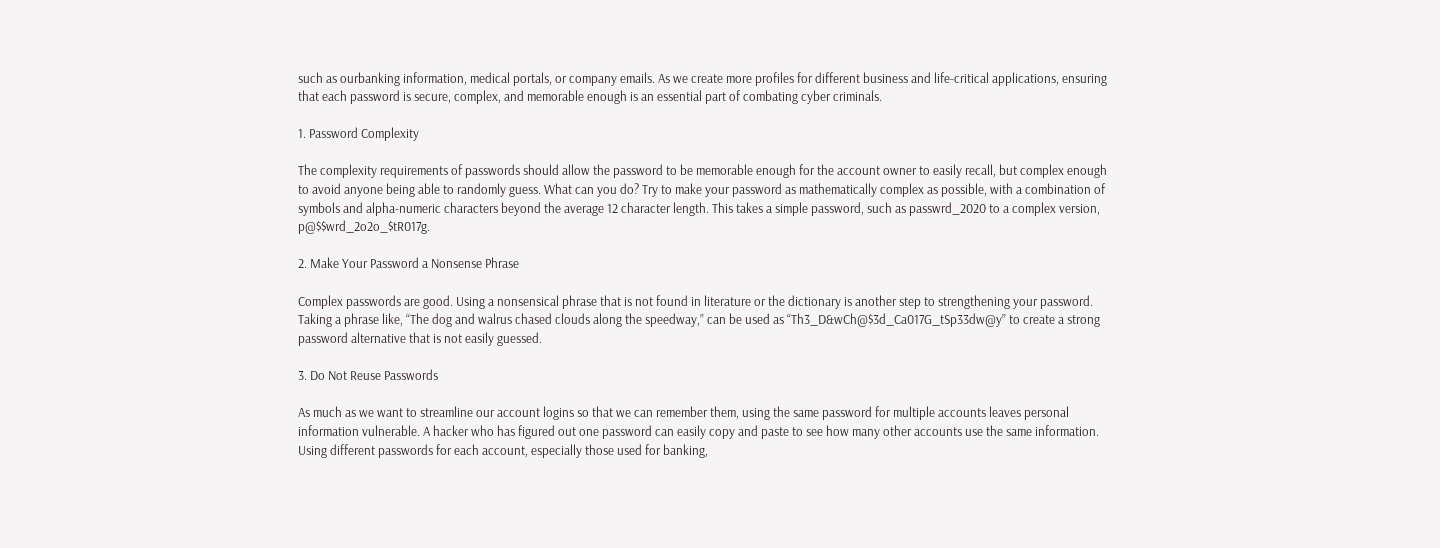such as ourbanking information, medical portals, or company emails. As we create more profiles for different business and life-critical applications, ensuring that each password is secure, complex, and memorable enough is an essential part of combating cyber criminals.

1. Password Complexity

The complexity requirements of passwords should allow the password to be memorable enough for the account owner to easily recall, but complex enough to avoid anyone being able to randomly guess. What can you do? Try to make your password as mathematically complex as possible, with a combination of symbols and alpha-numeric characters beyond the average 12 character length. This takes a simple password, such as passwrd_2020 to a complex version, p@$$wrd_2o2o_$tR017g.

2. Make Your Password a Nonsense Phrase

Complex passwords are good. Using a nonsensical phrase that is not found in literature or the dictionary is another step to strengthening your password. Taking a phrase like, “The dog and walrus chased clouds along the speedway,” can be used as “Th3_D&wCh@$3d_Ca017G_tSp33dw@y” to create a strong password alternative that is not easily guessed.

3. Do Not Reuse Passwords

As much as we want to streamline our account logins so that we can remember them, using the same password for multiple accounts leaves personal information vulnerable. A hacker who has figured out one password can easily copy and paste to see how many other accounts use the same information. Using different passwords for each account, especially those used for banking,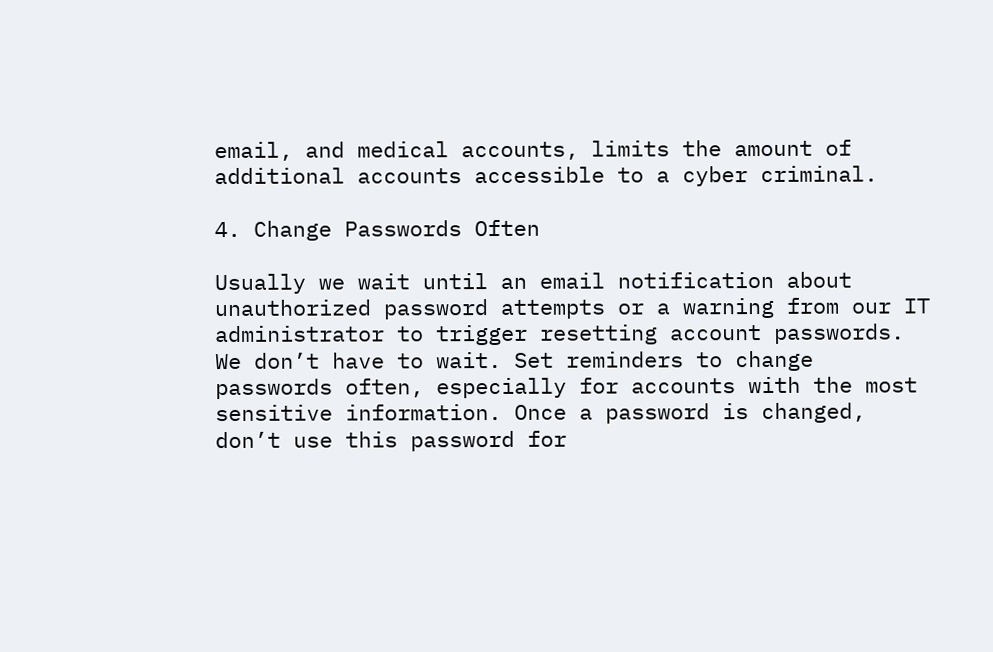email, and medical accounts, limits the amount of additional accounts accessible to a cyber criminal.

4. Change Passwords Often

Usually we wait until an email notification about unauthorized password attempts or a warning from our IT administrator to trigger resetting account passwords. We don’t have to wait. Set reminders to change passwords often, especially for accounts with the most sensitive information. Once a password is changed, don’t use this password for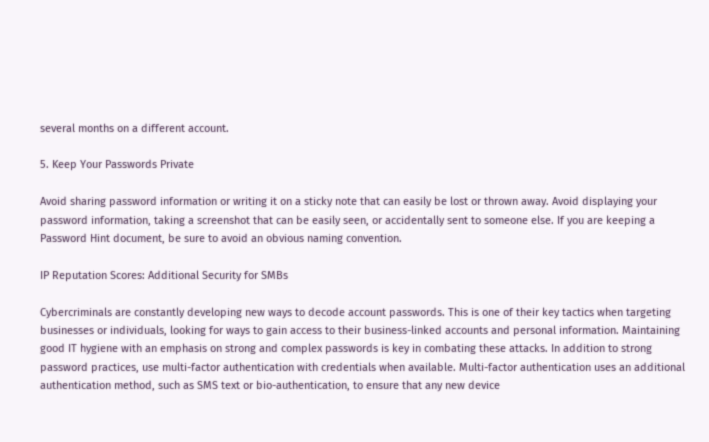several months on a different account.

5. Keep Your Passwords Private

Avoid sharing password information or writing it on a sticky note that can easily be lost or thrown away. Avoid displaying your password information, taking a screenshot that can be easily seen, or accidentally sent to someone else. If you are keeping a Password Hint document, be sure to avoid an obvious naming convention.

IP Reputation Scores: Additional Security for SMBs

Cybercriminals are constantly developing new ways to decode account passwords. This is one of their key tactics when targeting businesses or individuals, looking for ways to gain access to their business-linked accounts and personal information. Maintaining good IT hygiene with an emphasis on strong and complex passwords is key in combating these attacks. In addition to strong password practices, use multi-factor authentication with credentials when available. Multi-factor authentication uses an additional authentication method, such as SMS text or bio-authentication, to ensure that any new device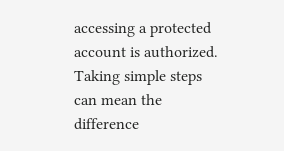accessing a protected account is authorized. Taking simple steps can mean the difference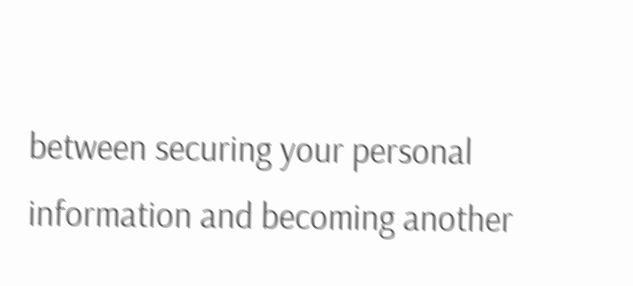between securing your personal information and becoming another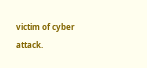victim of cyber attack.